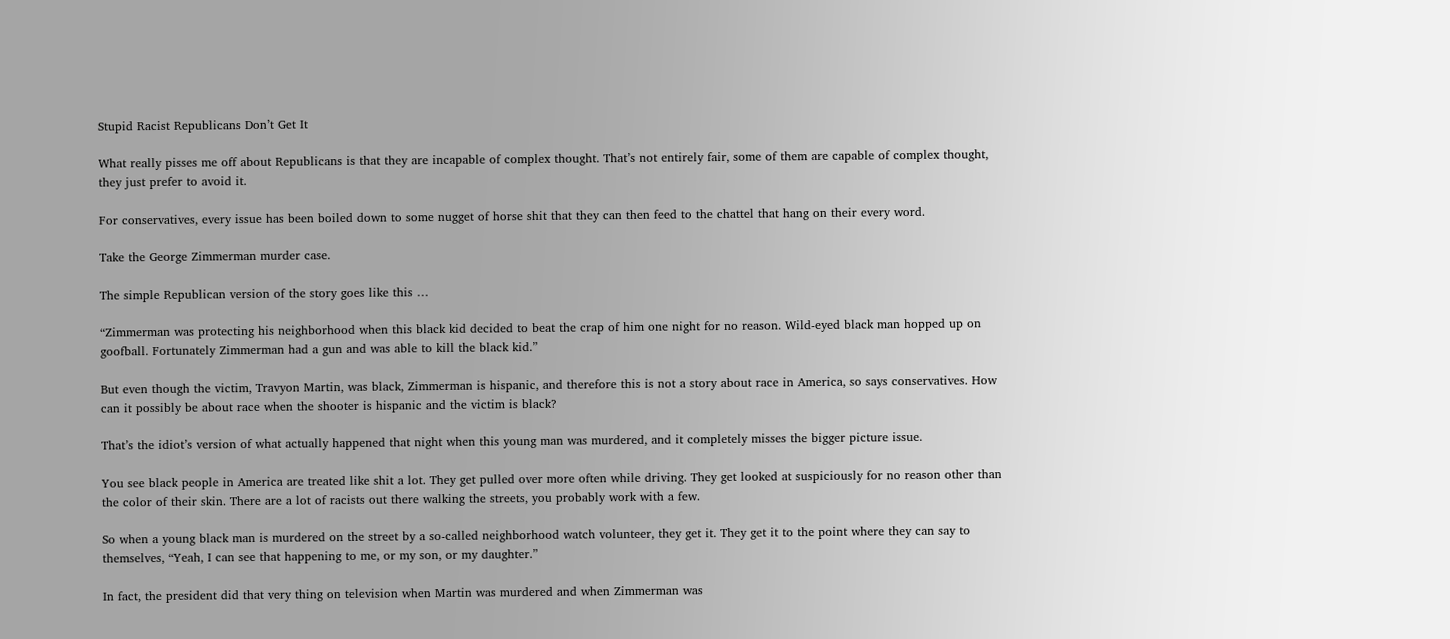Stupid Racist Republicans Don’t Get It

What really pisses me off about Republicans is that they are incapable of complex thought. That’s not entirely fair, some of them are capable of complex thought, they just prefer to avoid it.

For conservatives, every issue has been boiled down to some nugget of horse shit that they can then feed to the chattel that hang on their every word.

Take the George Zimmerman murder case.

The simple Republican version of the story goes like this …

“Zimmerman was protecting his neighborhood when this black kid decided to beat the crap of him one night for no reason. Wild-eyed black man hopped up on goofball. Fortunately Zimmerman had a gun and was able to kill the black kid.”

But even though the victim, Travyon Martin, was black, Zimmerman is hispanic, and therefore this is not a story about race in America, so says conservatives. How can it possibly be about race when the shooter is hispanic and the victim is black?

That’s the idiot’s version of what actually happened that night when this young man was murdered, and it completely misses the bigger picture issue.

You see black people in America are treated like shit a lot. They get pulled over more often while driving. They get looked at suspiciously for no reason other than the color of their skin. There are a lot of racists out there walking the streets, you probably work with a few.

So when a young black man is murdered on the street by a so-called neighborhood watch volunteer, they get it. They get it to the point where they can say to themselves, “Yeah, I can see that happening to me, or my son, or my daughter.”

In fact, the president did that very thing on television when Martin was murdered and when Zimmerman was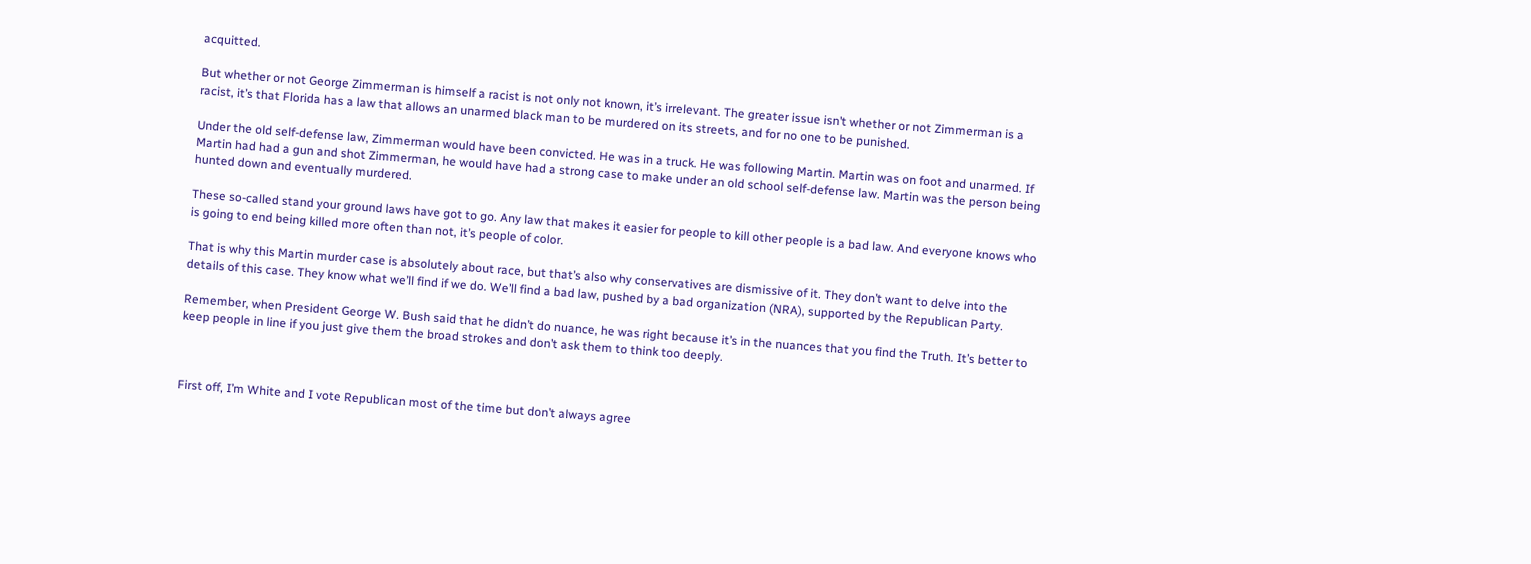acquitted.

But whether or not George Zimmerman is himself a racist is not only not known, it’s irrelevant. The greater issue isn’t whether or not Zimmerman is a racist, it’s that Florida has a law that allows an unarmed black man to be murdered on its streets, and for no one to be punished.

Under the old self-defense law, Zimmerman would have been convicted. He was in a truck. He was following Martin. Martin was on foot and unarmed. If Martin had had a gun and shot Zimmerman, he would have had a strong case to make under an old school self-defense law. Martin was the person being hunted down and eventually murdered.

These so-called stand your ground laws have got to go. Any law that makes it easier for people to kill other people is a bad law. And everyone knows who is going to end being killed more often than not, it’s people of color.

That is why this Martin murder case is absolutely about race, but that’s also why conservatives are dismissive of it. They don’t want to delve into the details of this case. They know what we’ll find if we do. We’ll find a bad law, pushed by a bad organization (NRA), supported by the Republican Party.

Remember, when President George W. Bush said that he didn’t do nuance, he was right because it’s in the nuances that you find the Truth. It’s better to keep people in line if you just give them the broad strokes and don’t ask them to think too deeply.



First off, I’m White and I vote Republican most of the time but don’t always agree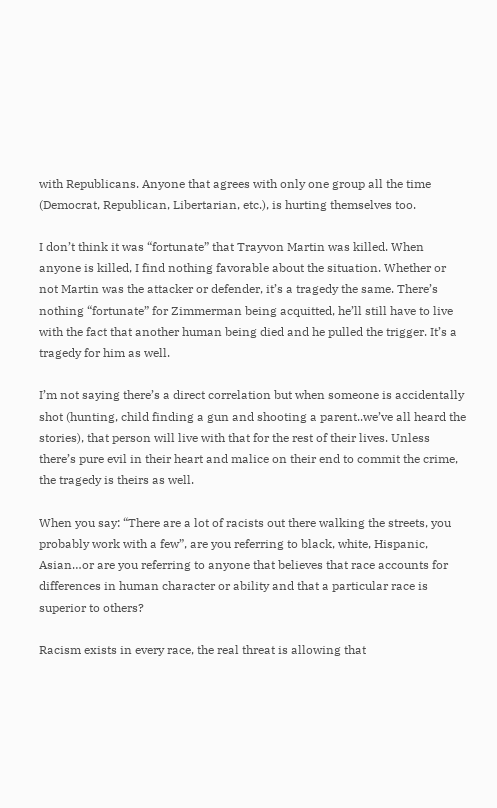with Republicans. Anyone that agrees with only one group all the time (Democrat, Republican, Libertarian, etc.), is hurting themselves too.

I don’t think it was “fortunate” that Trayvon Martin was killed. When anyone is killed, I find nothing favorable about the situation. Whether or not Martin was the attacker or defender, it’s a tragedy the same. There’s nothing “fortunate” for Zimmerman being acquitted, he’ll still have to live with the fact that another human being died and he pulled the trigger. It’s a tragedy for him as well.

I’m not saying there’s a direct correlation but when someone is accidentally shot (hunting, child finding a gun and shooting a parent..we’ve all heard the stories), that person will live with that for the rest of their lives. Unless there’s pure evil in their heart and malice on their end to commit the crime, the tragedy is theirs as well.

When you say: “There are a lot of racists out there walking the streets, you probably work with a few”, are you referring to black, white, Hispanic, Asian…or are you referring to anyone that believes that race accounts for differences in human character or ability and that a particular race is superior to others?

Racism exists in every race, the real threat is allowing that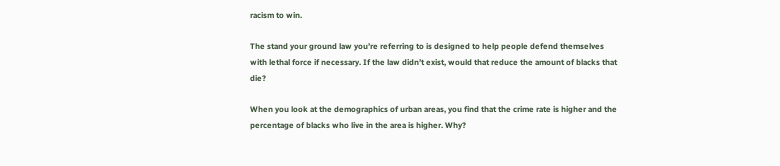racism to win.

The stand your ground law you’re referring to is designed to help people defend themselves with lethal force if necessary. If the law didn’t exist, would that reduce the amount of blacks that die?

When you look at the demographics of urban areas, you find that the crime rate is higher and the percentage of blacks who live in the area is higher. Why?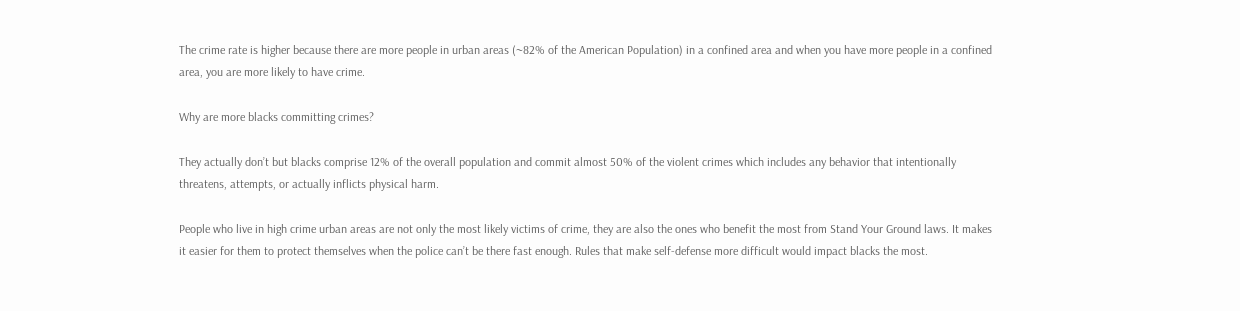The crime rate is higher because there are more people in urban areas (~82% of the American Population) in a confined area and when you have more people in a confined area, you are more likely to have crime.

Why are more blacks committing crimes?

They actually don’t but blacks comprise 12% of the overall population and commit almost 50% of the violent crimes which includes any behavior that intentionally threatens, attempts, or actually inflicts physical harm.

People who live in high crime urban areas are not only the most likely victims of crime, they are also the ones who benefit the most from Stand Your Ground laws. It makes it easier for them to protect themselves when the police can’t be there fast enough. Rules that make self-defense more difficult would impact blacks the most.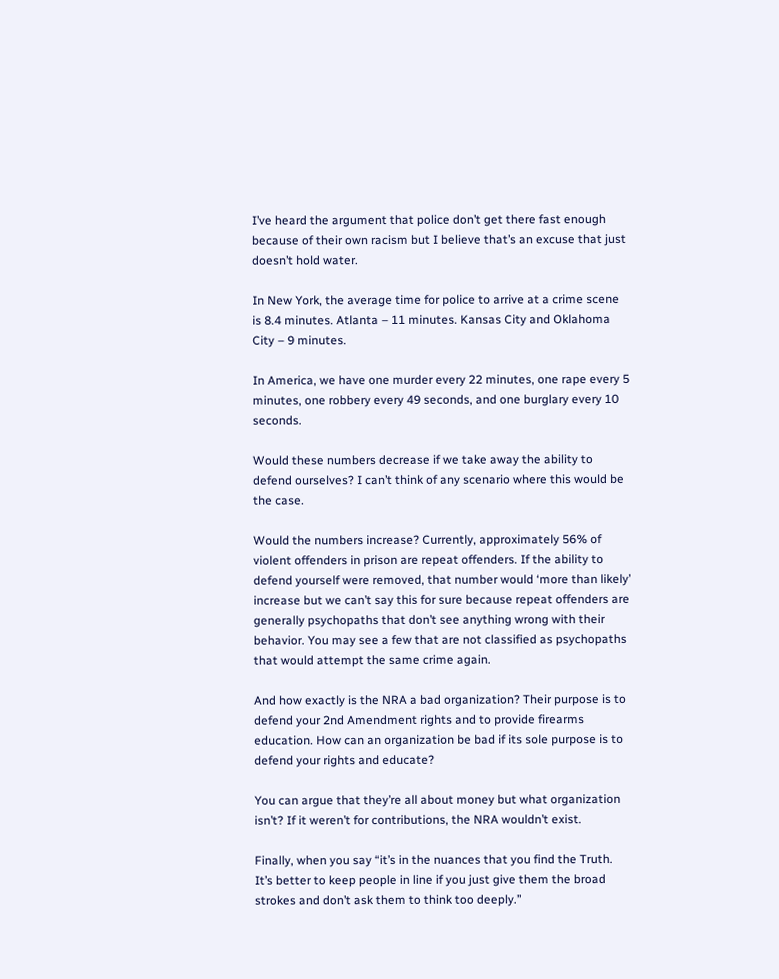I’ve heard the argument that police don’t get there fast enough because of their own racism but I believe that’s an excuse that just doesn’t hold water.

In New York, the average time for police to arrive at a crime scene is 8.4 minutes. Atlanta – 11 minutes. Kansas City and Oklahoma City – 9 minutes.

In America, we have one murder every 22 minutes, one rape every 5 minutes, one robbery every 49 seconds, and one burglary every 10 seconds.

Would these numbers decrease if we take away the ability to defend ourselves? I can’t think of any scenario where this would be the case.

Would the numbers increase? Currently, approximately 56% of violent offenders in prison are repeat offenders. If the ability to defend yourself were removed, that number would ‘more than likely’ increase but we can’t say this for sure because repeat offenders are generally psychopaths that don’t see anything wrong with their behavior. You may see a few that are not classified as psychopaths that would attempt the same crime again.

And how exactly is the NRA a bad organization? Their purpose is to defend your 2nd Amendment rights and to provide firearms education. How can an organization be bad if its sole purpose is to defend your rights and educate?

You can argue that they’re all about money but what organization isn’t? If it weren’t for contributions, the NRA wouldn’t exist.

Finally, when you say “it’s in the nuances that you find the Truth. It’s better to keep people in line if you just give them the broad strokes and don’t ask them to think too deeply.”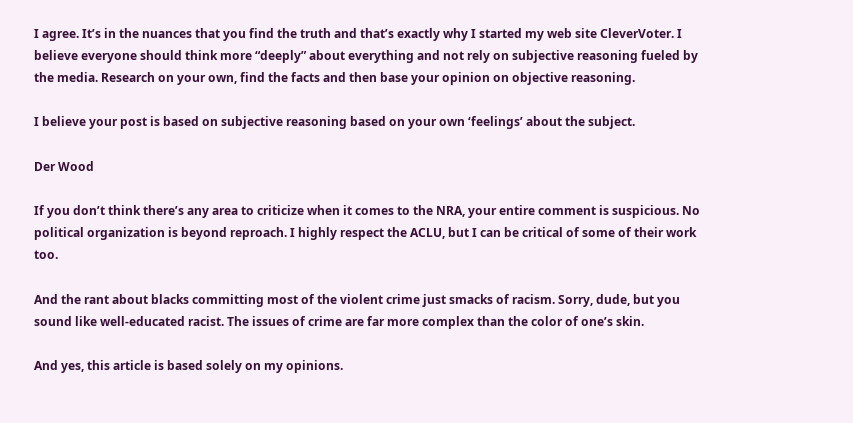I agree. It’s in the nuances that you find the truth and that’s exactly why I started my web site CleverVoter. I believe everyone should think more “deeply” about everything and not rely on subjective reasoning fueled by the media. Research on your own, find the facts and then base your opinion on objective reasoning.

I believe your post is based on subjective reasoning based on your own ‘feelings’ about the subject.

Der Wood

If you don’t think there’s any area to criticize when it comes to the NRA, your entire comment is suspicious. No political organization is beyond reproach. I highly respect the ACLU, but I can be critical of some of their work too.

And the rant about blacks committing most of the violent crime just smacks of racism. Sorry, dude, but you sound like well-educated racist. The issues of crime are far more complex than the color of one’s skin.

And yes, this article is based solely on my opinions.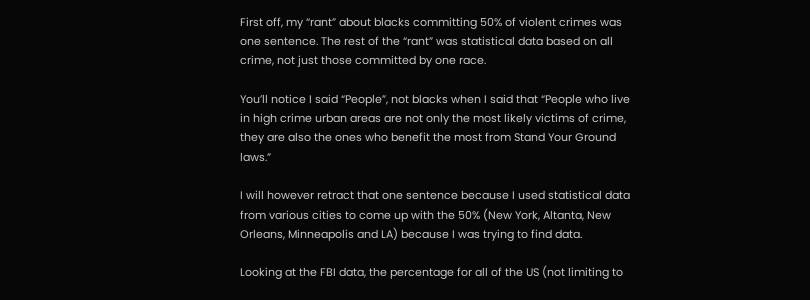First off, my “rant” about blacks committing 50% of violent crimes was one sentence. The rest of the “rant” was statistical data based on all crime, not just those committed by one race.

You’ll notice I said “People”, not blacks when I said that “People who live in high crime urban areas are not only the most likely victims of crime, they are also the ones who benefit the most from Stand Your Ground laws.”

I will however retract that one sentence because I used statistical data from various cities to come up with the 50% (New York, Altanta, New Orleans, Minneapolis and LA) because I was trying to find data.

Looking at the FBI data, the percentage for all of the US (not limiting to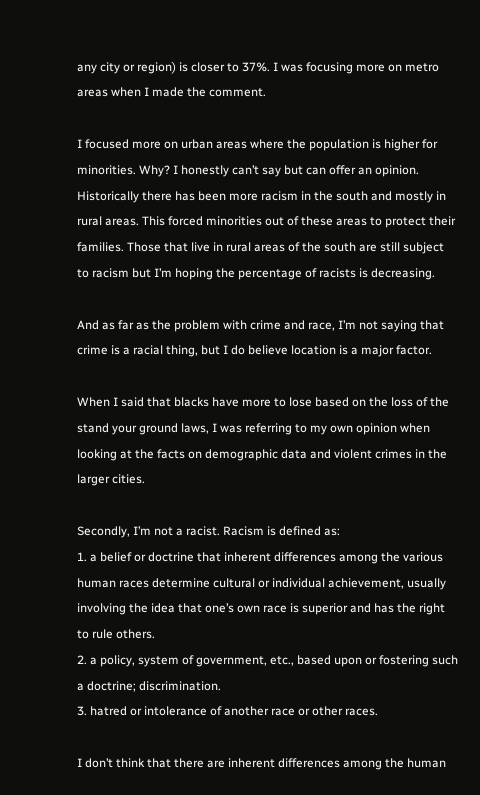any city or region) is closer to 37%. I was focusing more on metro areas when I made the comment.

I focused more on urban areas where the population is higher for minorities. Why? I honestly can’t say but can offer an opinion. Historically there has been more racism in the south and mostly in rural areas. This forced minorities out of these areas to protect their families. Those that live in rural areas of the south are still subject to racism but I’m hoping the percentage of racists is decreasing.

And as far as the problem with crime and race, I’m not saying that crime is a racial thing, but I do believe location is a major factor.

When I said that blacks have more to lose based on the loss of the stand your ground laws, I was referring to my own opinion when looking at the facts on demographic data and violent crimes in the larger cities.

Secondly, I’m not a racist. Racism is defined as:
1. a belief or doctrine that inherent differences among the various human races determine cultural or individual achievement, usually involving the idea that one’s own race is superior and has the right to rule others.
2. a policy, system of government, etc., based upon or fostering such a doctrine; discrimination.
3. hatred or intolerance of another race or other races.

I don’t think that there are inherent differences among the human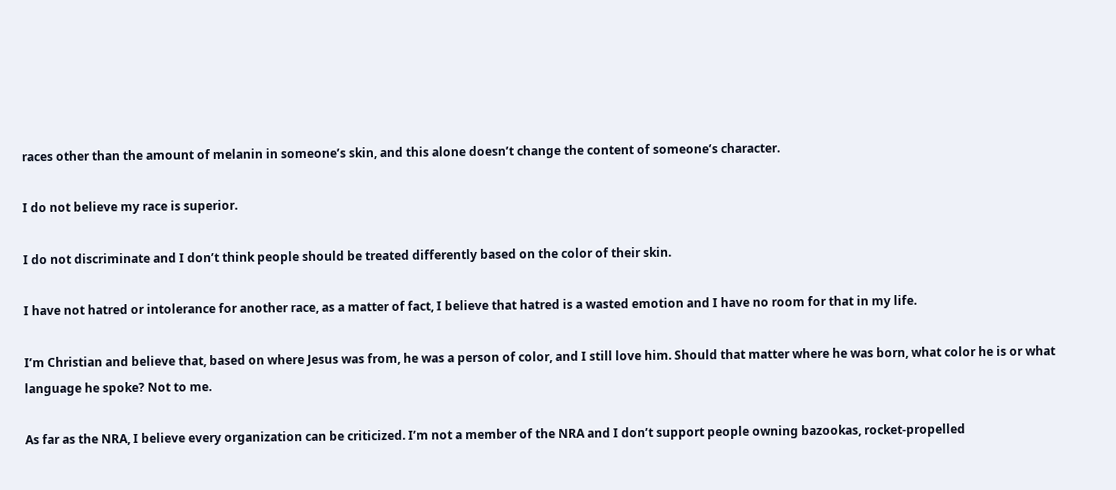races other than the amount of melanin in someone’s skin, and this alone doesn’t change the content of someone’s character.

I do not believe my race is superior.

I do not discriminate and I don’t think people should be treated differently based on the color of their skin.

I have not hatred or intolerance for another race, as a matter of fact, I believe that hatred is a wasted emotion and I have no room for that in my life.

I’m Christian and believe that, based on where Jesus was from, he was a person of color, and I still love him. Should that matter where he was born, what color he is or what language he spoke? Not to me.

As far as the NRA, I believe every organization can be criticized. I’m not a member of the NRA and I don’t support people owning bazookas, rocket-propelled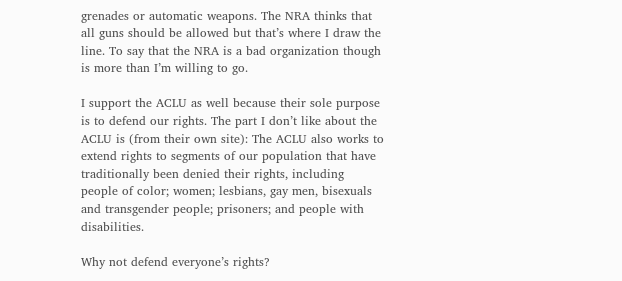grenades or automatic weapons. The NRA thinks that all guns should be allowed but that’s where I draw the line. To say that the NRA is a bad organization though is more than I’m willing to go.

I support the ACLU as well because their sole purpose is to defend our rights. The part I don’t like about the ACLU is (from their own site): The ACLU also works to extend rights to segments of our population that have traditionally been denied their rights, including people of color; women; lesbians, gay men, bisexuals and transgender people; prisoners; and people with disabilities.

Why not defend everyone’s rights?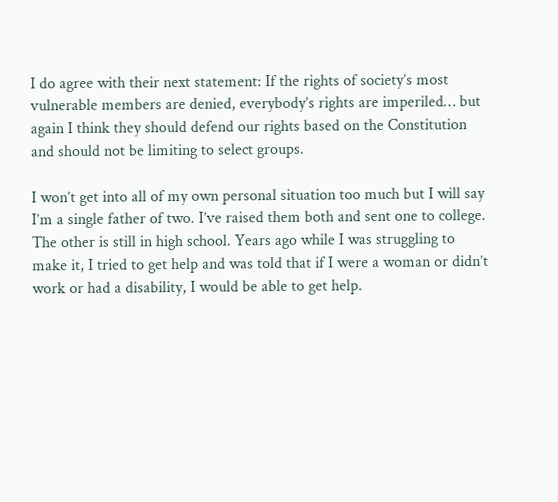I do agree with their next statement: If the rights of society’s most vulnerable members are denied, everybody’s rights are imperiled… but again I think they should defend our rights based on the Constitution and should not be limiting to select groups.

I won’t get into all of my own personal situation too much but I will say I’m a single father of two. I’ve raised them both and sent one to college. The other is still in high school. Years ago while I was struggling to make it, I tried to get help and was told that if I were a woman or didn’t work or had a disability, I would be able to get help.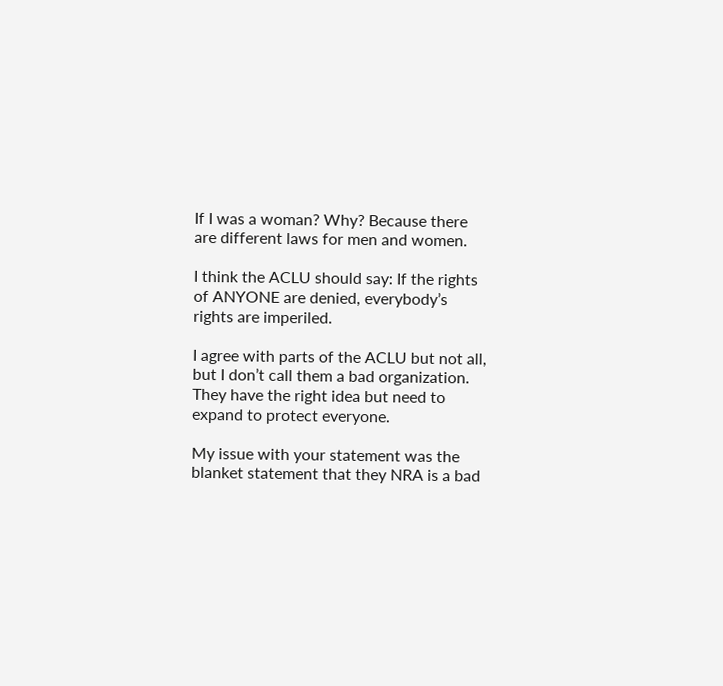If I was a woman? Why? Because there are different laws for men and women.

I think the ACLU should say: If the rights of ANYONE are denied, everybody’s rights are imperiled.

I agree with parts of the ACLU but not all, but I don’t call them a bad organization. They have the right idea but need to expand to protect everyone.

My issue with your statement was the blanket statement that they NRA is a bad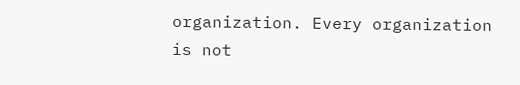organization. Every organization is not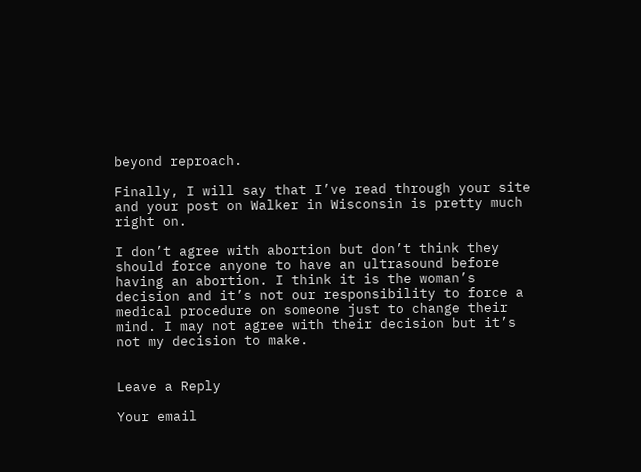beyond reproach.

Finally, I will say that I’ve read through your site and your post on Walker in Wisconsin is pretty much right on.

I don’t agree with abortion but don’t think they should force anyone to have an ultrasound before having an abortion. I think it is the woman’s decision and it’s not our responsibility to force a medical procedure on someone just to change their mind. I may not agree with their decision but it’s not my decision to make.


Leave a Reply

Your email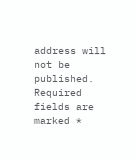address will not be published. Required fields are marked *